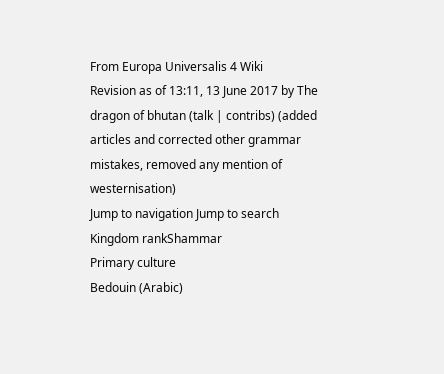From Europa Universalis 4 Wiki
Revision as of 13:11, 13 June 2017 by The dragon of bhutan (talk | contribs) (added articles and corrected other grammar mistakes, removed any mention of westernisation)
Jump to navigation Jump to search
Kingdom rankShammar
Primary culture
Bedouin (Arabic)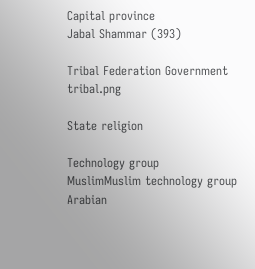Capital province
Jabal Shammar (393)

Tribal Federation Government tribal.png

State religion

Technology group
MuslimMuslim technology group
Arabian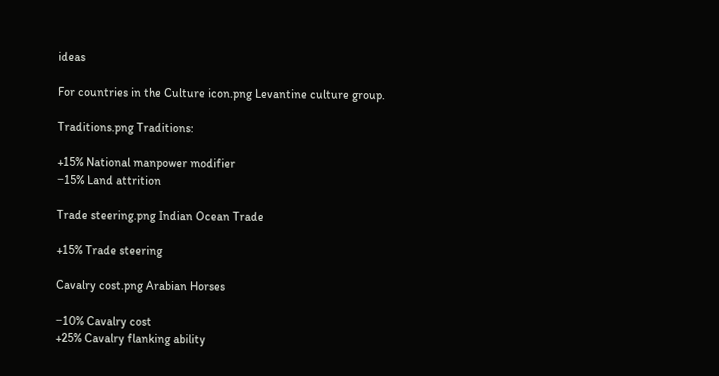ideas

For countries in the Culture icon.png Levantine culture group.

Traditions.png Traditions:

+15% National manpower modifier
−15% Land attrition

Trade steering.png Indian Ocean Trade

+15% Trade steering

Cavalry cost.png Arabian Horses

−10% Cavalry cost
+25% Cavalry flanking ability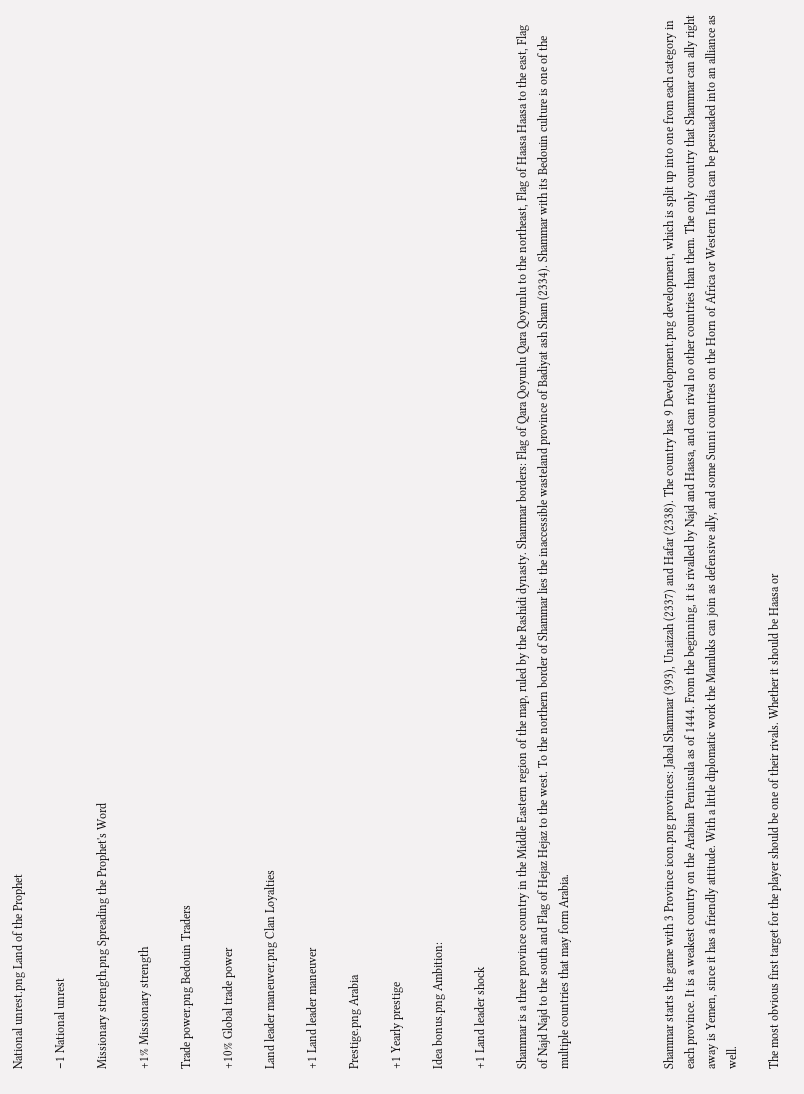National unrest.png Land of the Prophet

−1 National unrest

Missionary strength.png Spreading the Prophet's Word

+1% Missionary strength

Trade power.png Bedouin Traders

+10% Global trade power

Land leader maneuver.png Clan Loyalties

+1 Land leader maneuver

Prestige.png Arabia

+1 Yearly prestige

Idea bonus.png Ambition:

+1 Land leader shock

Shammar is a three province country in the Middle Eastern region of the map, ruled by the Rashidi dynasty. Shammar borders: Flag of Qara Qoyunlu Qara Qoyunlu to the northeast, Flag of Haasa Haasa to the east, Flag of Najd Najd to the south and Flag of Hejaz Hejaz to the west. To the northern border of Shammar lies the inaccessible wasteland province of Badiyat ash Sham (2334). Shammar with its Bedouin culture is one of the multiple countries that may form Arabia.




Shammar starts the game with 3 Province icon.png provinces: Jabal Shammar (393), Unaizah (2337) and Hafar (2338). The country has 9 Development.png development, which is split up into one from each category in each province. It is a weakest country on the Arabian Peninsula as of 1444. From the beginning, it is rivalled by Najd and Haasa, and can rival no other countries than them. The only country that Shammar can ally right away is Yemen, since it has a friendly attitude. With a little diplomatic work the Mamluks can join as defensive ally, and some Sunni countries on the Horn of Africa or Western India can be persuaded into an alliance as well.

The most obvious first target for the player should be one of their rivals. Whether it should be Haasa or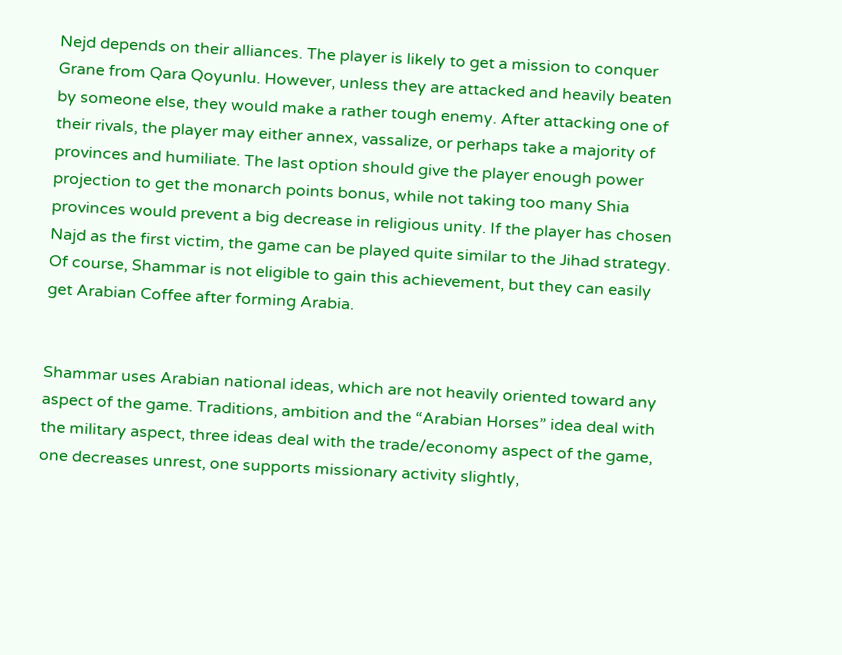Nejd depends on their alliances. The player is likely to get a mission to conquer Grane from Qara Qoyunlu. However, unless they are attacked and heavily beaten by someone else, they would make a rather tough enemy. After attacking one of their rivals, the player may either annex, vassalize, or perhaps take a majority of provinces and humiliate. The last option should give the player enough power projection to get the monarch points bonus, while not taking too many Shia provinces would prevent a big decrease in religious unity. If the player has chosen Najd as the first victim, the game can be played quite similar to the Jihad strategy. Of course, Shammar is not eligible to gain this achievement, but they can easily get Arabian Coffee after forming Arabia.


Shammar uses Arabian national ideas, which are not heavily oriented toward any aspect of the game. Traditions, ambition and the “Arabian Horses” idea deal with the military aspect, three ideas deal with the trade/economy aspect of the game, one decreases unrest, one supports missionary activity slightly,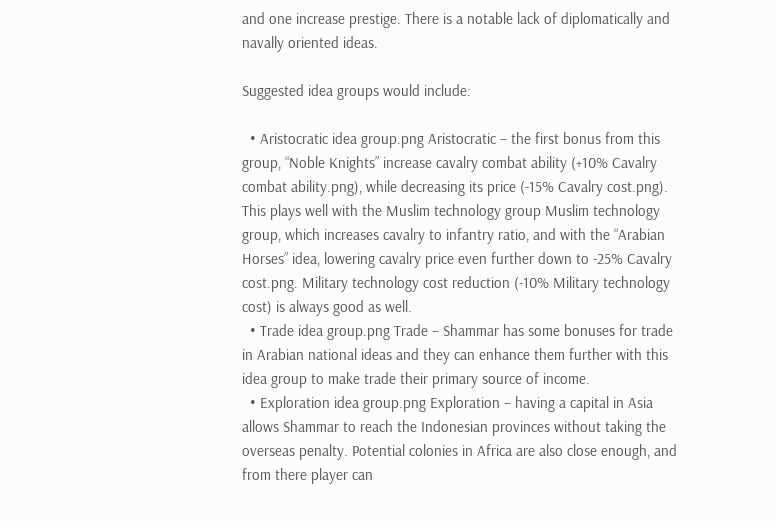and one increase prestige. There is a notable lack of diplomatically and navally oriented ideas.

Suggested idea groups would include:

  • Aristocratic idea group.png Aristocratic – the first bonus from this group, “Noble Knights” increase cavalry combat ability (+10% Cavalry combat ability.png), while decreasing its price (-15% Cavalry cost.png). This plays well with the Muslim technology group Muslim technology group, which increases cavalry to infantry ratio, and with the “Arabian Horses” idea, lowering cavalry price even further down to -25% Cavalry cost.png. Military technology cost reduction (-10% Military technology cost) is always good as well.
  • Trade idea group.png Trade – Shammar has some bonuses for trade in Arabian national ideas and they can enhance them further with this idea group to make trade their primary source of income.
  • Exploration idea group.png Exploration – having a capital in Asia allows Shammar to reach the Indonesian provinces without taking the overseas penalty. Potential colonies in Africa are also close enough, and from there player can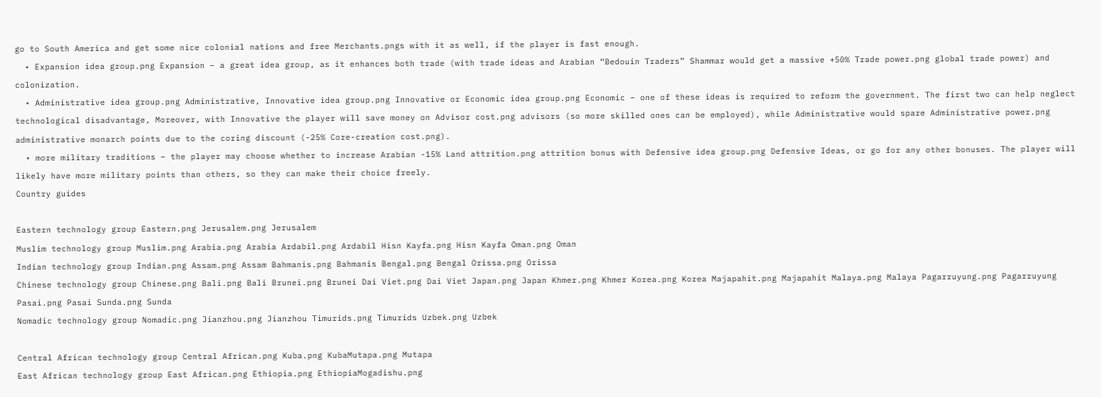go to South America and get some nice colonial nations and free Merchants.pngs with it as well, if the player is fast enough.
  • Expansion idea group.png Expansion – a great idea group, as it enhances both trade (with trade ideas and Arabian “Bedouin Traders” Shammar would get a massive +50% Trade power.png global trade power) and colonization.
  • Administrative idea group.png Administrative, Innovative idea group.png Innovative or Economic idea group.png Economic – one of these ideas is required to reform the government. The first two can help neglect technological disadvantage, Moreover, with Innovative the player will save money on Advisor cost.png advisors (so more skilled ones can be employed), while Administrative would spare Administrative power.png administrative monarch points due to the coring discount (-25% Core-creation cost.png).
  • more military traditions – the player may choose whether to increase Arabian -15% Land attrition.png attrition bonus with Defensive idea group.png Defensive Ideas, or go for any other bonuses. The player will likely have more military points than others, so they can make their choice freely.
Country guides

Eastern technology group Eastern.png Jerusalem.png Jerusalem
Muslim technology group Muslim.png Arabia.png Arabia Ardabil.png Ardabil Hisn Kayfa.png Hisn Kayfa Oman.png Oman
Indian technology group Indian.png Assam.png Assam Bahmanis.png Bahmanis Bengal.png Bengal Orissa.png Orissa
Chinese technology group Chinese.png Bali.png Bali Brunei.png Brunei Dai Viet.png Dai Viet Japan.png Japan Khmer.png Khmer Korea.png Korea Majapahit.png Majapahit Malaya.png Malaya Pagarruyung.png Pagarruyung Pasai.png Pasai Sunda.png Sunda
Nomadic technology group Nomadic.png Jianzhou.png Jianzhou Timurids.png Timurids Uzbek.png Uzbek

Central African technology group Central African.png Kuba.png KubaMutapa.png Mutapa
East African technology group East African.png Ethiopia.png EthiopiaMogadishu.png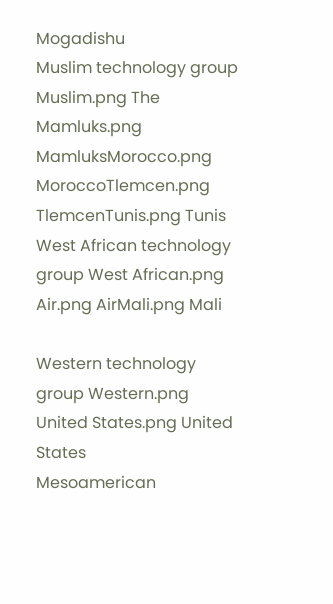Mogadishu
Muslim technology group Muslim.png The Mamluks.png MamluksMorocco.png MoroccoTlemcen.png TlemcenTunis.png Tunis
West African technology group West African.png Air.png AirMali.png Mali

Western technology group Western.png United States.png United States
Mesoamerican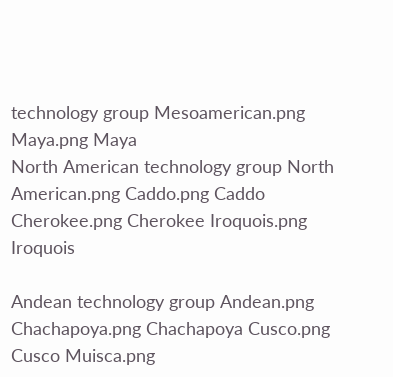technology group Mesoamerican.png Maya.png Maya
North American technology group North American.png Caddo.png Caddo Cherokee.png Cherokee Iroquois.png Iroquois

Andean technology group Andean.png Chachapoya.png Chachapoya Cusco.png Cusco Muisca.png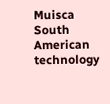Muisca
South American technology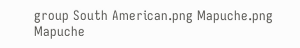group South American.png Mapuche.png Mapuche